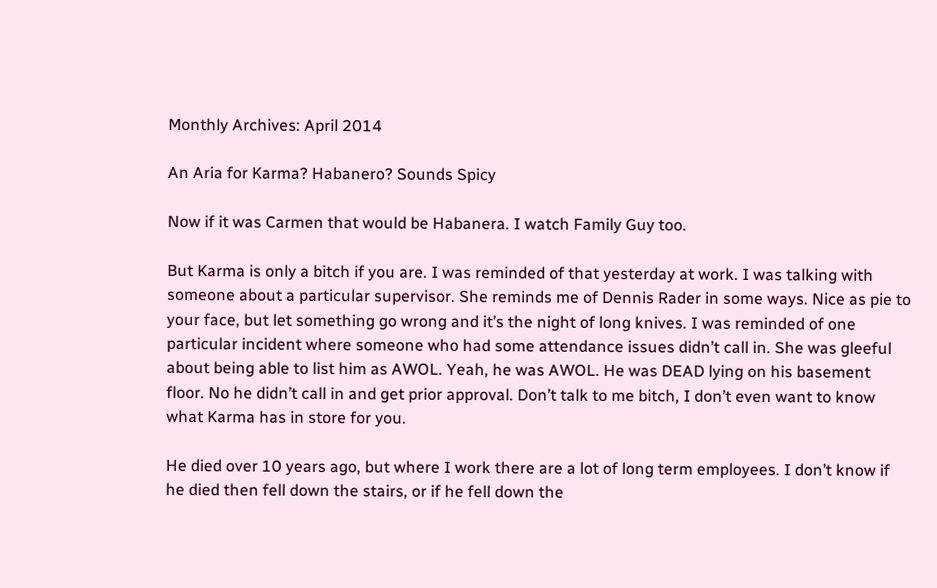Monthly Archives: April 2014

An Aria for Karma? Habanero? Sounds Spicy

Now if it was Carmen that would be Habanera. I watch Family Guy too.

But Karma is only a bitch if you are. I was reminded of that yesterday at work. I was talking with someone about a particular supervisor. She reminds me of Dennis Rader in some ways. Nice as pie to your face, but let something go wrong and it’s the night of long knives. I was reminded of one particular incident where someone who had some attendance issues didn’t call in. She was gleeful about being able to list him as AWOL. Yeah, he was AWOL. He was DEAD lying on his basement floor. No he didn’t call in and get prior approval. Don’t talk to me bitch, I don’t even want to know what Karma has in store for you.

He died over 10 years ago, but where I work there are a lot of long term employees. I don’t know if he died then fell down the stairs, or if he fell down the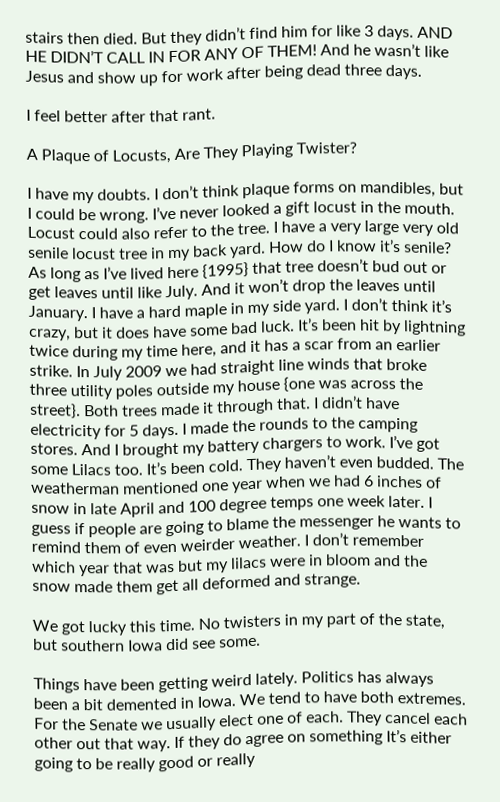stairs then died. But they didn’t find him for like 3 days. AND HE DIDN’T CALL IN FOR ANY OF THEM! And he wasn’t like Jesus and show up for work after being dead three days.

I feel better after that rant.

A Plaque of Locusts, Are They Playing Twister?

I have my doubts. I don’t think plaque forms on mandibles, but I could be wrong. I’ve never looked a gift locust in the mouth. Locust could also refer to the tree. I have a very large very old senile locust tree in my back yard. How do I know it’s senile? As long as I’ve lived here {1995} that tree doesn’t bud out or get leaves until like July. And it won’t drop the leaves until January. I have a hard maple in my side yard. I don’t think it’s crazy, but it does have some bad luck. It’s been hit by lightning twice during my time here, and it has a scar from an earlier strike. In July 2009 we had straight line winds that broke three utility poles outside my house {one was across the street}. Both trees made it through that. I didn’t have electricity for 5 days. I made the rounds to the camping stores. And I brought my battery chargers to work. I’ve got some Lilacs too. It’s been cold. They haven’t even budded. The weatherman mentioned one year when we had 6 inches of snow in late April and 100 degree temps one week later. I guess if people are going to blame the messenger he wants to remind them of even weirder weather. I don’t remember which year that was but my lilacs were in bloom and the snow made them get all deformed and strange.

We got lucky this time. No twisters in my part of the state, but southern Iowa did see some.

Things have been getting weird lately. Politics has always been a bit demented in Iowa. We tend to have both extremes. For the Senate we usually elect one of each. They cancel each other out that way. If they do agree on something It’s either going to be really good or really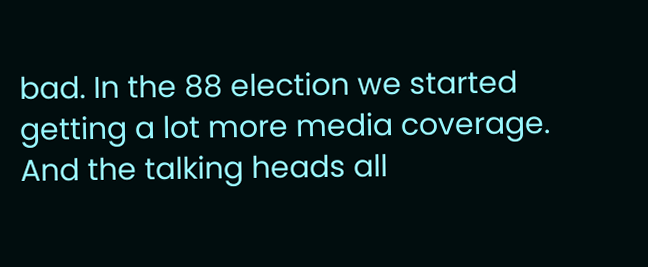bad. In the 88 election we started getting a lot more media coverage. And the talking heads all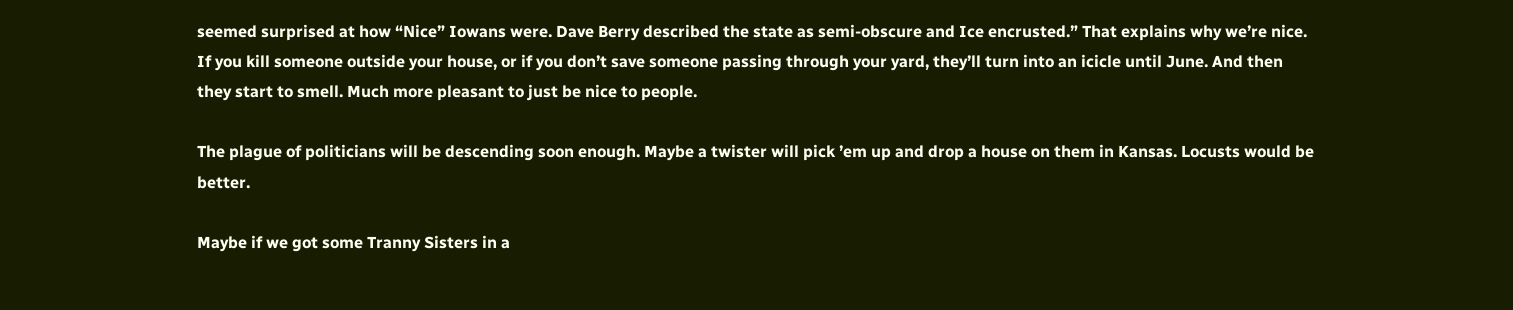seemed surprised at how “Nice” Iowans were. Dave Berry described the state as semi-obscure and Ice encrusted.” That explains why we’re nice. If you kill someone outside your house, or if you don’t save someone passing through your yard, they’ll turn into an icicle until June. And then they start to smell. Much more pleasant to just be nice to people.

The plague of politicians will be descending soon enough. Maybe a twister will pick ’em up and drop a house on them in Kansas. Locusts would be better.

Maybe if we got some Tranny Sisters in a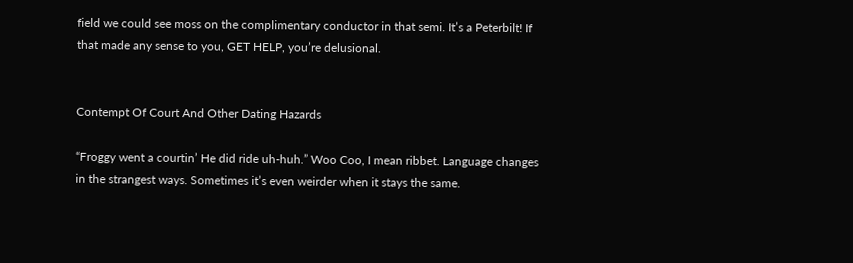field we could see moss on the complimentary conductor in that semi. It’s a Peterbilt! If that made any sense to you, GET HELP, you’re delusional.


Contempt Of Court And Other Dating Hazards

“Froggy went a courtin’ He did ride uh-huh.” Woo Coo, I mean ribbet. Language changes in the strangest ways. Sometimes it’s even weirder when it stays the same.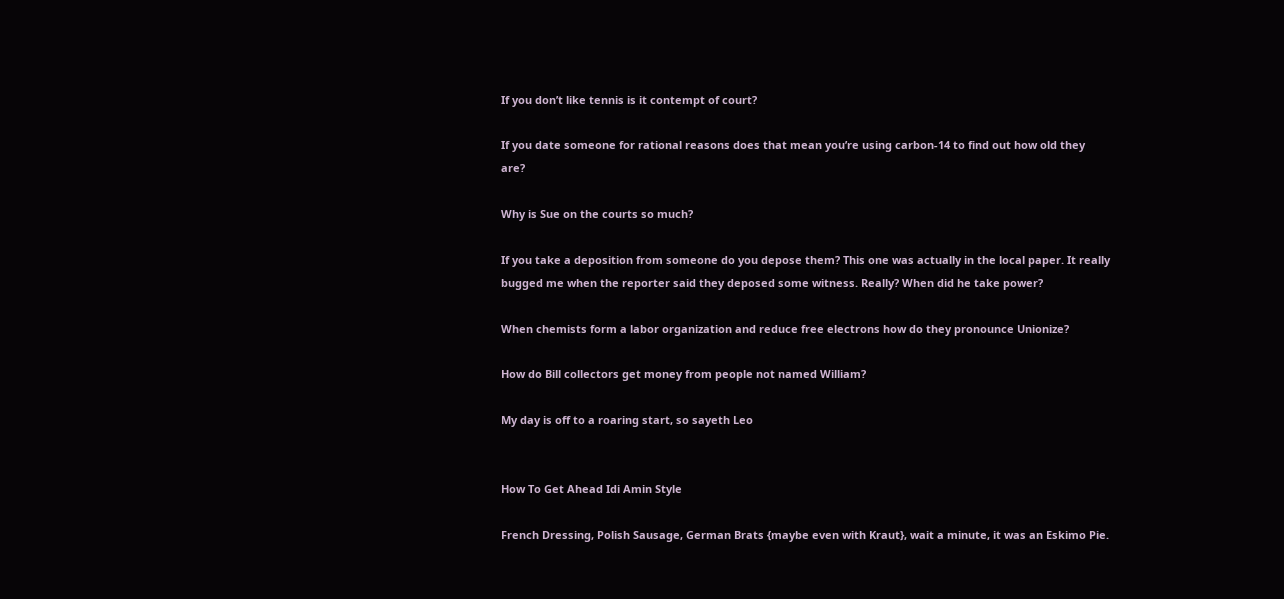If you don’t like tennis is it contempt of court?

If you date someone for rational reasons does that mean you’re using carbon-14 to find out how old they are?

Why is Sue on the courts so much?

If you take a deposition from someone do you depose them? This one was actually in the local paper. It really bugged me when the reporter said they deposed some witness. Really? When did he take power?

When chemists form a labor organization and reduce free electrons how do they pronounce Unionize?

How do Bill collectors get money from people not named William?

My day is off to a roaring start, so sayeth Leo


How To Get Ahead Idi Amin Style

French Dressing, Polish Sausage, German Brats {maybe even with Kraut}, wait a minute, it was an Eskimo Pie.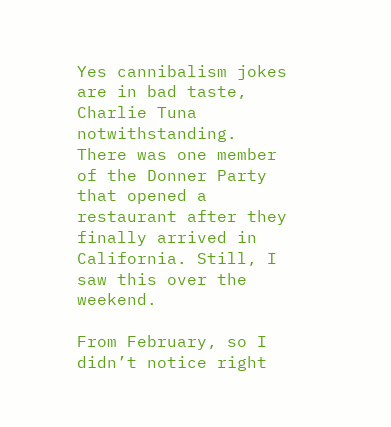Yes cannibalism jokes are in bad taste, Charlie Tuna notwithstanding. There was one member of the Donner Party that opened a restaurant after they finally arrived in California. Still, I saw this over the weekend.

From February, so I didn’t notice right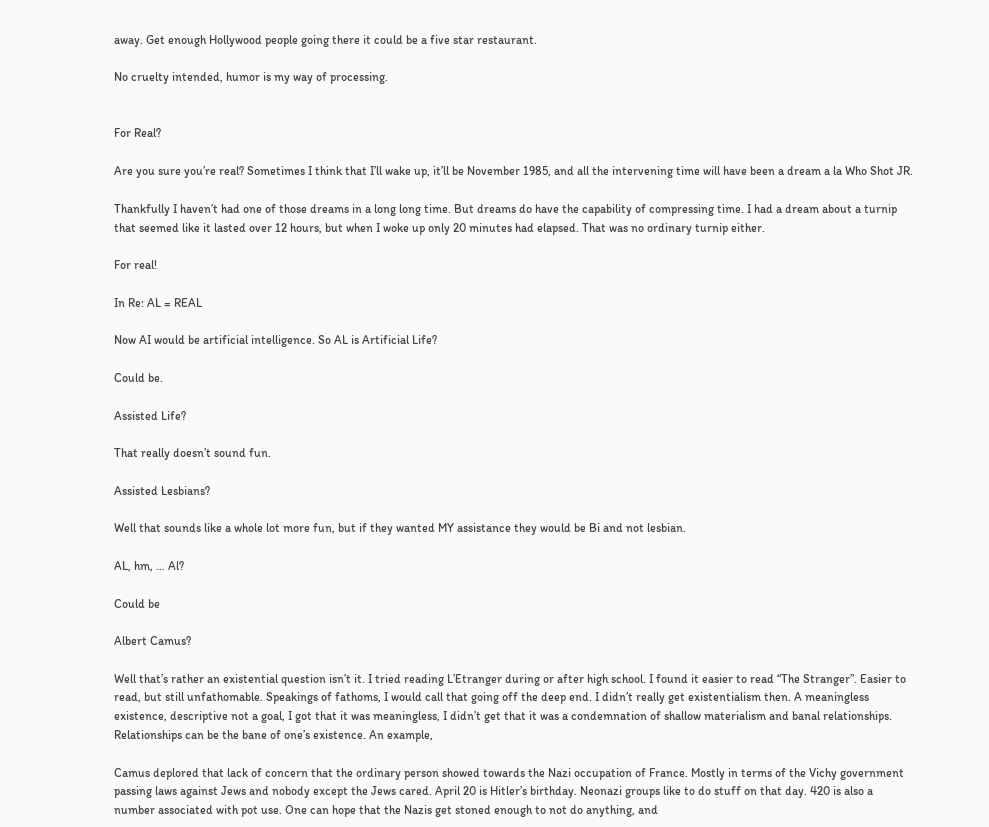away. Get enough Hollywood people going there it could be a five star restaurant.

No cruelty intended, humor is my way of processing.


For Real?

Are you sure you’re real? Sometimes I think that I’ll wake up, it’ll be November 1985, and all the intervening time will have been a dream a la Who Shot JR.

Thankfully I haven’t had one of those dreams in a long long time. But dreams do have the capability of compressing time. I had a dream about a turnip that seemed like it lasted over 12 hours, but when I woke up only 20 minutes had elapsed. That was no ordinary turnip either.

For real!

In Re: AL = REAL

Now AI would be artificial intelligence. So AL is Artificial Life?

Could be.

Assisted Life?

That really doesn’t sound fun.

Assisted Lesbians?

Well that sounds like a whole lot more fun, but if they wanted MY assistance they would be Bi and not lesbian.

AL, hm, … Al?

Could be

Albert Camus?

Well that’s rather an existential question isn’t it. I tried reading L’Etranger during or after high school. I found it easier to read “The Stranger”. Easier to read, but still unfathomable. Speakings of fathoms, I would call that going off the deep end. I didn’t really get existentialism then. A meaningless existence, descriptive not a goal, I got that it was meaningless, I didn’t get that it was a condemnation of shallow materialism and banal relationships. Relationships can be the bane of one’s existence. An example,

Camus deplored that lack of concern that the ordinary person showed towards the Nazi occupation of France. Mostly in terms of the Vichy government passing laws against Jews and nobody except the Jews cared. April 20 is Hitler’s birthday. Neonazi groups like to do stuff on that day. 420 is also a number associated with pot use. One can hope that the Nazis get stoned enough to not do anything, and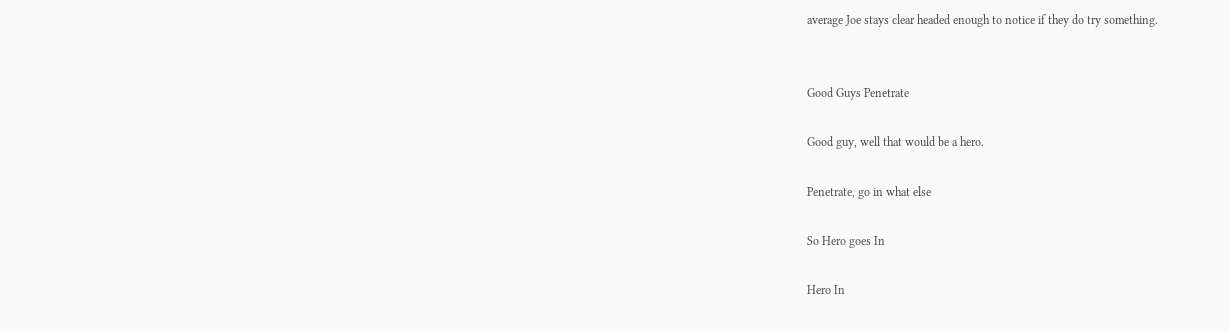average Joe stays clear headed enough to notice if they do try something.


Good Guys Penetrate

Good guy, well that would be a hero.

Penetrate, go in what else

So Hero goes In

Hero In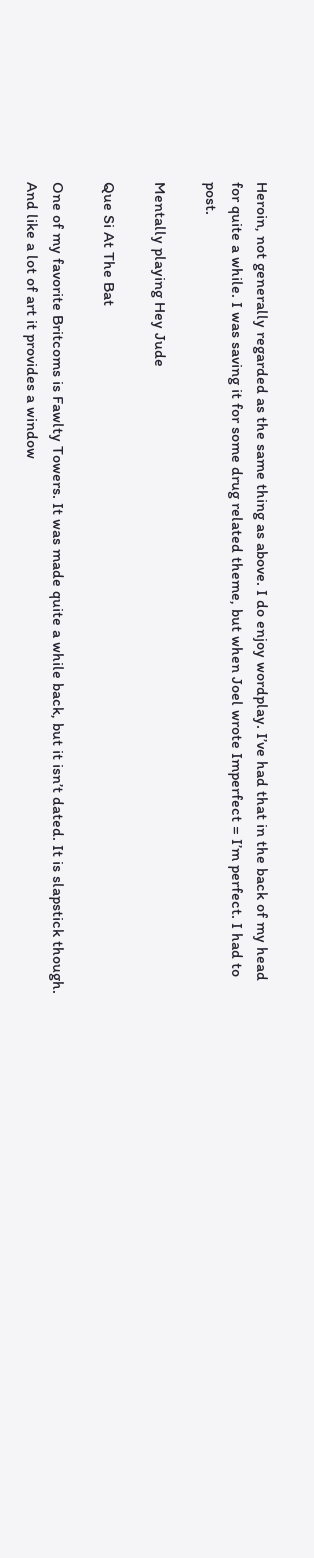Heroin, not generally regarded as the same thing as above. I do enjoy wordplay. I’ve had that in the back of my head for quite a while. I was saving it for some drug related theme, but when Joel wrote Imperfect = I’m perfect. I had to post.

Mentally playing Hey Jude

Que Si At The Bat

One of my favorite Britcoms is Fawlty Towers. It was made quite a while back, but it isn’t dated. It is slapstick though. And like a lot of art it provides a window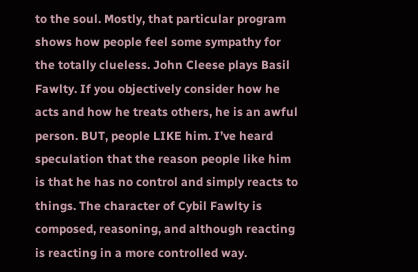to the soul. Mostly, that particular program shows how people feel some sympathy for the totally clueless. John Cleese plays Basil Fawlty. If you objectively consider how he acts and how he treats others, he is an awful person. BUT, people LIKE him. I’ve heard speculation that the reason people like him is that he has no control and simply reacts to things. The character of Cybil Fawlty is composed, reasoning, and although reacting is reacting in a more controlled way.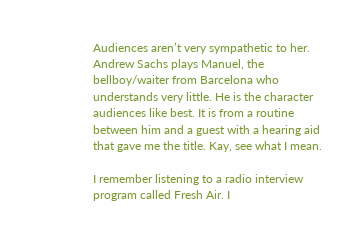Audiences aren’t very sympathetic to her. Andrew Sachs plays Manuel, the bellboy/waiter from Barcelona who understands very little. He is the character audiences like best. It is from a routine between him and a guest with a hearing aid that gave me the title. Kay, see what I mean.

I remember listening to a radio interview program called Fresh Air. I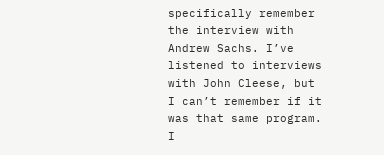specifically remember the interview with Andrew Sachs. I’ve listened to interviews with John Cleese, but I can’t remember if it was that same program. I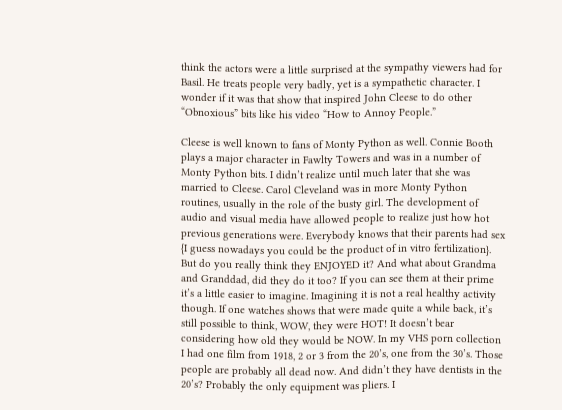think the actors were a little surprised at the sympathy viewers had for Basil. He treats people very badly, yet is a sympathetic character. I wonder if it was that show that inspired John Cleese to do other “Obnoxious” bits like his video “How to Annoy People.”

Cleese is well known to fans of Monty Python as well. Connie Booth plays a major character in Fawlty Towers and was in a number of Monty Python bits. I didn’t realize until much later that she was married to Cleese. Carol Cleveland was in more Monty Python routines, usually in the role of the busty girl. The development of audio and visual media have allowed people to realize just how hot previous generations were. Everybody knows that their parents had sex {I guess nowadays you could be the product of in vitro fertilization}. But do you really think they ENJOYED it? And what about Grandma and Granddad, did they do it too? If you can see them at their prime it’s a little easier to imagine. Imagining it is not a real healthy activity though. If one watches shows that were made quite a while back, it’s still possible to think, WOW, they were HOT! It doesn’t bear considering how old they would be NOW. In my VHS porn collection I had one film from 1918, 2 or 3 from the 20’s, one from the 30’s. Those people are probably all dead now. And didn’t they have dentists in the 20’s? Probably the only equipment was pliers. I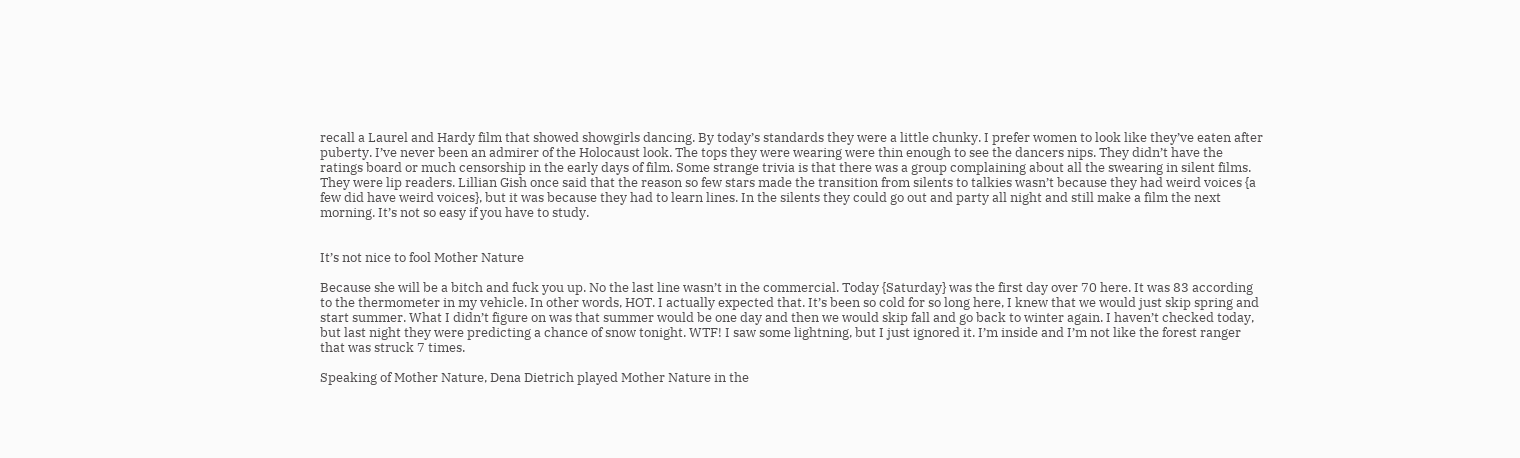recall a Laurel and Hardy film that showed showgirls dancing. By today’s standards they were a little chunky. I prefer women to look like they’ve eaten after puberty. I’ve never been an admirer of the Holocaust look. The tops they were wearing were thin enough to see the dancers nips. They didn’t have the ratings board or much censorship in the early days of film. Some strange trivia is that there was a group complaining about all the swearing in silent films. They were lip readers. Lillian Gish once said that the reason so few stars made the transition from silents to talkies wasn’t because they had weird voices {a few did have weird voices}, but it was because they had to learn lines. In the silents they could go out and party all night and still make a film the next morning. It’s not so easy if you have to study.


It’s not nice to fool Mother Nature

Because she will be a bitch and fuck you up. No the last line wasn’t in the commercial. Today {Saturday} was the first day over 70 here. It was 83 according to the thermometer in my vehicle. In other words, HOT. I actually expected that. It’s been so cold for so long here, I knew that we would just skip spring and start summer. What I didn’t figure on was that summer would be one day and then we would skip fall and go back to winter again. I haven’t checked today, but last night they were predicting a chance of snow tonight. WTF! I saw some lightning, but I just ignored it. I’m inside and I’m not like the forest ranger that was struck 7 times.

Speaking of Mother Nature, Dena Dietrich played Mother Nature in the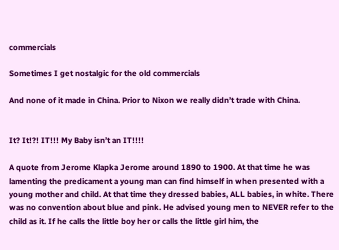commercials

Sometimes I get nostalgic for the old commercials

And none of it made in China. Prior to Nixon we really didn’t trade with China.


It? It!?! IT!!! My Baby isn’t an IT!!!!

A quote from Jerome Klapka Jerome around 1890 to 1900. At that time he was lamenting the predicament a young man can find himself in when presented with a young mother and child. At that time they dressed babies, ALL babies, in white. There was no convention about blue and pink. He advised young men to NEVER refer to the child as it. If he calls the little boy her or calls the little girl him, the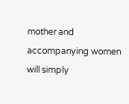mother and accompanying women will simply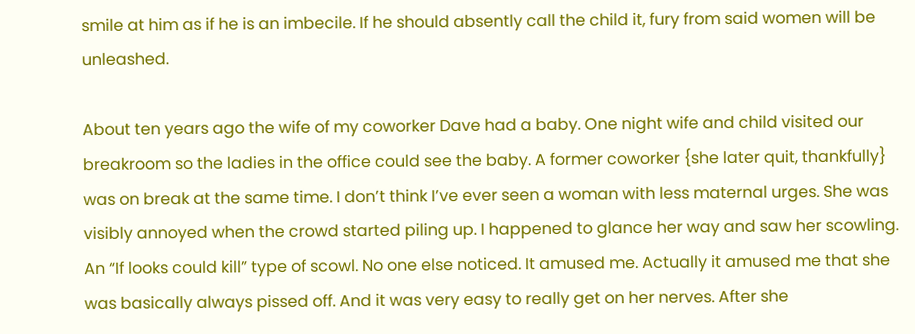smile at him as if he is an imbecile. If he should absently call the child it, fury from said women will be unleashed.

About ten years ago the wife of my coworker Dave had a baby. One night wife and child visited our breakroom so the ladies in the office could see the baby. A former coworker {she later quit, thankfully} was on break at the same time. I don’t think I’ve ever seen a woman with less maternal urges. She was visibly annoyed when the crowd started piling up. I happened to glance her way and saw her scowling. An “If looks could kill” type of scowl. No one else noticed. It amused me. Actually it amused me that she was basically always pissed off. And it was very easy to really get on her nerves. After she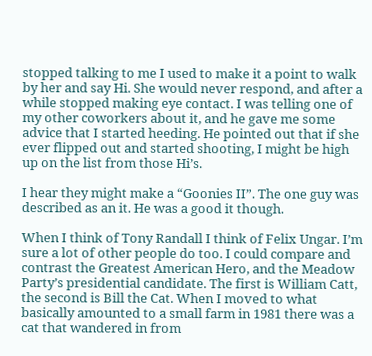stopped talking to me I used to make it a point to walk by her and say Hi. She would never respond, and after a while stopped making eye contact. I was telling one of my other coworkers about it, and he gave me some advice that I started heeding. He pointed out that if she ever flipped out and started shooting, I might be high up on the list from those Hi’s.

I hear they might make a “Goonies II”. The one guy was described as an it. He was a good it though.

When I think of Tony Randall I think of Felix Ungar. I’m sure a lot of other people do too. I could compare and contrast the Greatest American Hero, and the Meadow Party’s presidential candidate. The first is William Catt, the second is Bill the Cat. When I moved to what basically amounted to a small farm in 1981 there was a cat that wandered in from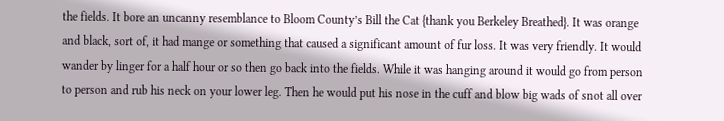the fields. It bore an uncanny resemblance to Bloom County’s Bill the Cat {thank you Berkeley Breathed}. It was orange and black, sort of, it had mange or something that caused a significant amount of fur loss. It was very friendly. It would wander by linger for a half hour or so then go back into the fields. While it was hanging around it would go from person to person and rub his neck on your lower leg. Then he would put his nose in the cuff and blow big wads of snot all over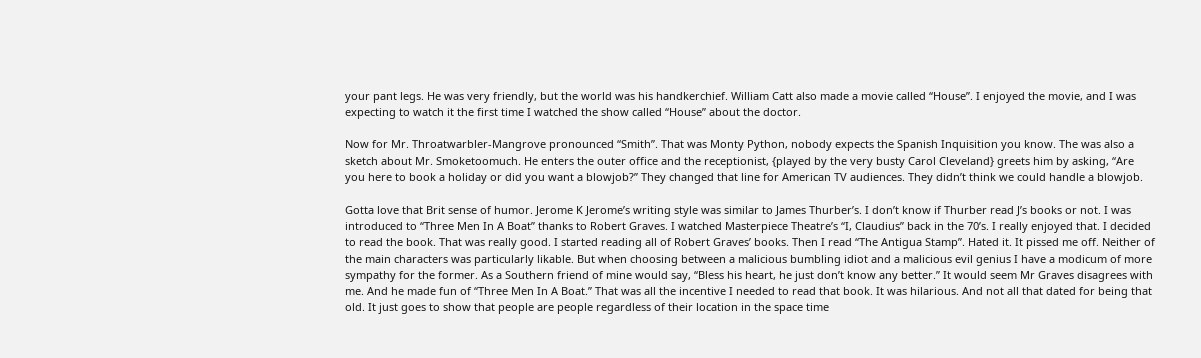your pant legs. He was very friendly, but the world was his handkerchief. William Catt also made a movie called “House”. I enjoyed the movie, and I was expecting to watch it the first time I watched the show called “House” about the doctor.

Now for Mr. Throatwarbler-Mangrove pronounced “Smith”. That was Monty Python, nobody expects the Spanish Inquisition you know. The was also a sketch about Mr. Smoketoomuch. He enters the outer office and the receptionist, {played by the very busty Carol Cleveland} greets him by asking, “Are you here to book a holiday or did you want a blowjob?” They changed that line for American TV audiences. They didn’t think we could handle a blowjob.

Gotta love that Brit sense of humor. Jerome K Jerome’s writing style was similar to James Thurber’s. I don’t know if Thurber read J’s books or not. I was introduced to “Three Men In A Boat” thanks to Robert Graves. I watched Masterpiece Theatre’s “I, Claudius” back in the 70’s. I really enjoyed that. I decided to read the book. That was really good. I started reading all of Robert Graves’ books. Then I read “The Antigua Stamp”. Hated it. It pissed me off. Neither of the main characters was particularly likable. But when choosing between a malicious bumbling idiot and a malicious evil genius I have a modicum of more sympathy for the former. As a Southern friend of mine would say, “Bless his heart, he just don’t know any better.” It would seem Mr Graves disagrees with me. And he made fun of “Three Men In A Boat.” That was all the incentive I needed to read that book. It was hilarious. And not all that dated for being that old. It just goes to show that people are people regardless of their location in the space time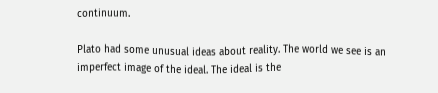continuum.

Plato had some unusual ideas about reality. The world we see is an imperfect image of the ideal. The ideal is the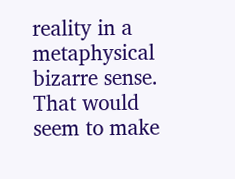reality in a metaphysical bizarre sense. That would seem to make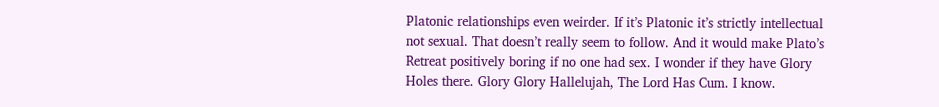Platonic relationships even weirder. If it’s Platonic it’s strictly intellectual not sexual. That doesn’t really seem to follow. And it would make Plato’s Retreat positively boring if no one had sex. I wonder if they have Glory Holes there. Glory Glory Hallelujah, The Lord Has Cum. I know.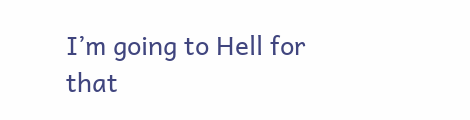I’m going to Hell for that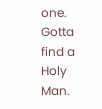one. Gotta find a Holy Man.